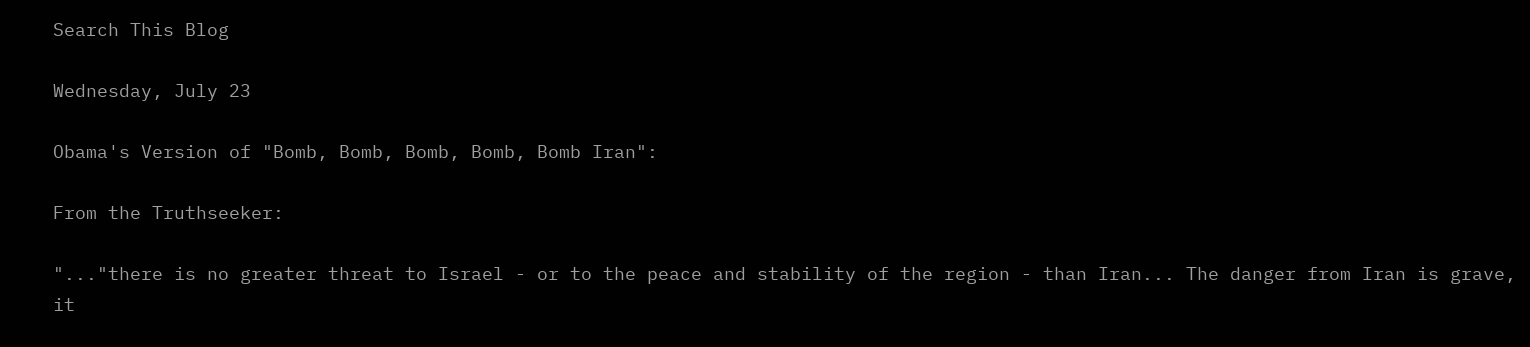Search This Blog

Wednesday, July 23

Obama's Version of "Bomb, Bomb, Bomb, Bomb, Bomb Iran":

From the Truthseeker:

"..."there is no greater threat to Israel - or to the peace and stability of the region - than Iran... The danger from Iran is grave, it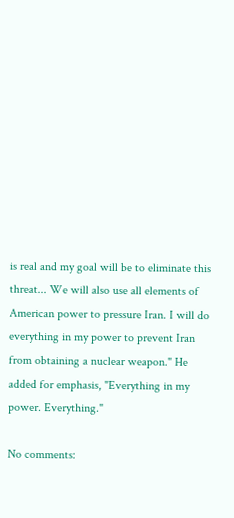is real and my goal will be to eliminate this threat... We will also use all elements of American power to pressure Iran. I will do everything in my power to prevent Iran from obtaining a nuclear weapon." He added for emphasis, "Everything in my power. Everything."

No comments: